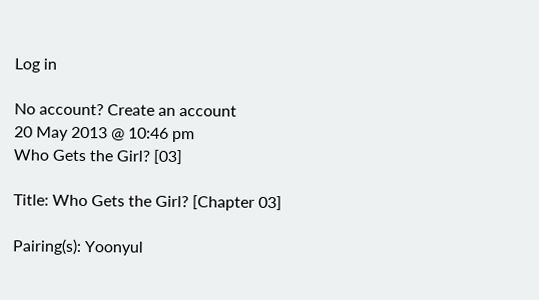Log in

No account? Create an account
20 May 2013 @ 10:46 pm
Who Gets the Girl? [03]

Title: Who Gets the Girl? [Chapter 03]

Pairing(s): Yoonyul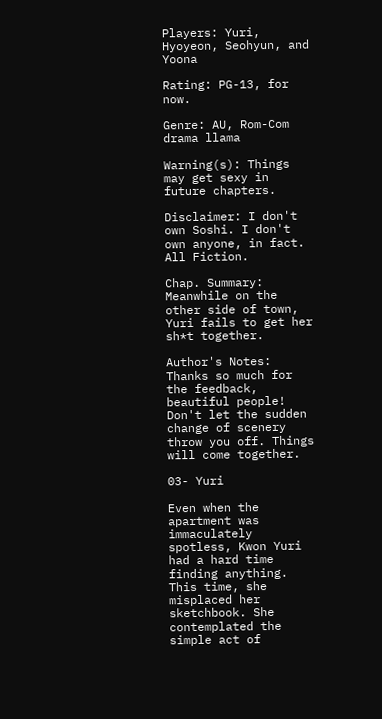Players: Yuri, Hyoyeon, Seohyun, and Yoona

Rating: PG-13, for now.

Genre: AU, Rom-Com drama llama

Warning(s): Things may get sexy in future chapters.

Disclaimer: I don't own Soshi. I don't own anyone, in fact. All Fiction.

Chap. Summary: Meanwhile on the other side of town, Yuri fails to get her sh*t together.

Author's Notes: Thanks so much for the feedback, beautiful people! Don't let the sudden change of scenery throw you off. Things will come together.

03- Yuri

Even when the apartment was immaculately spotless, Kwon Yuri had a hard time finding anything. This time, she misplaced her sketchbook. She contemplated the simple act of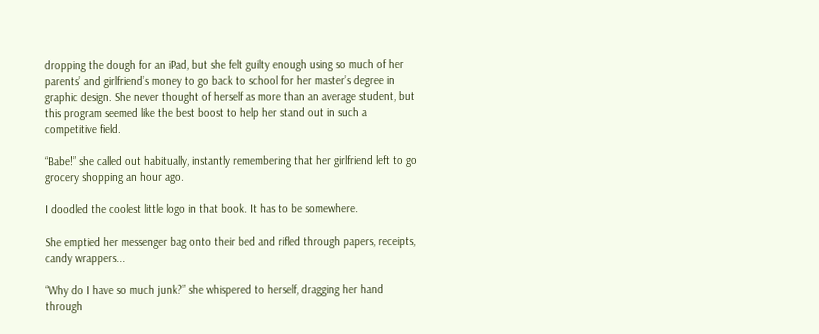dropping the dough for an iPad, but she felt guilty enough using so much of her parents’ and girlfriend’s money to go back to school for her master’s degree in graphic design. She never thought of herself as more than an average student, but this program seemed like the best boost to help her stand out in such a competitive field.

“Babe!” she called out habitually, instantly remembering that her girlfriend left to go grocery shopping an hour ago.

I doodled the coolest little logo in that book. It has to be somewhere.

She emptied her messenger bag onto their bed and rifled through papers, receipts, candy wrappers...

“Why do I have so much junk?” she whispered to herself, dragging her hand through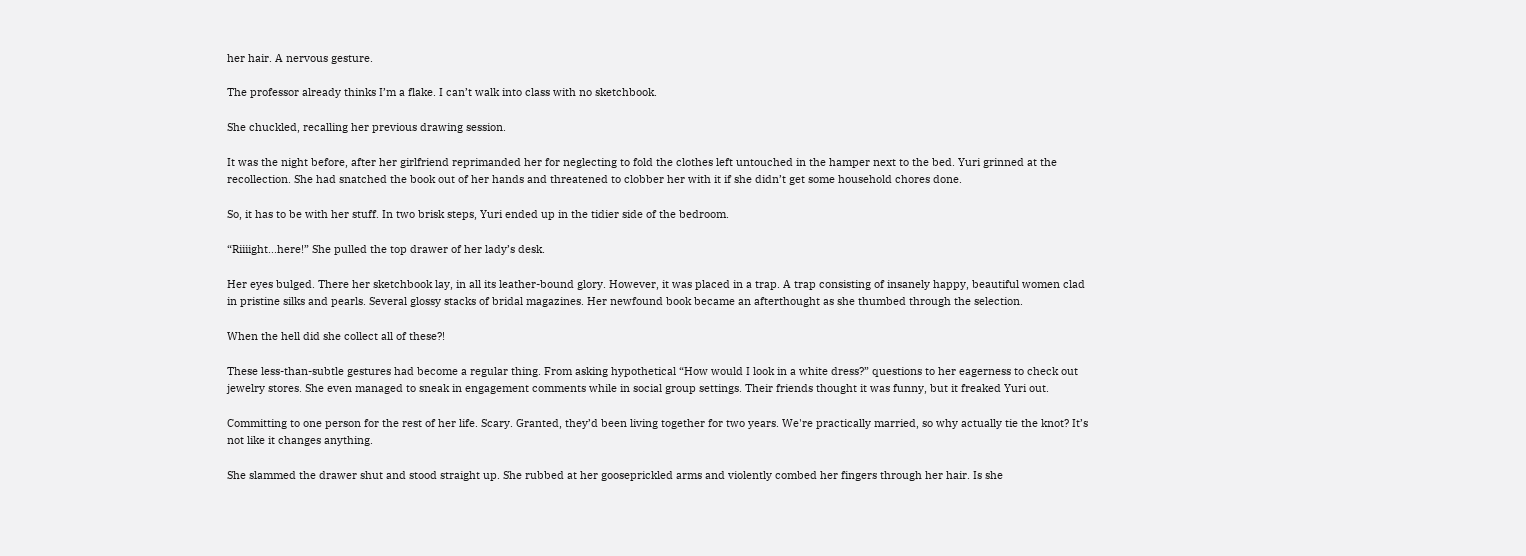her hair. A nervous gesture.

The professor already thinks I’m a flake. I can’t walk into class with no sketchbook.

She chuckled, recalling her previous drawing session.

It was the night before, after her girlfriend reprimanded her for neglecting to fold the clothes left untouched in the hamper next to the bed. Yuri grinned at the recollection. She had snatched the book out of her hands and threatened to clobber her with it if she didn’t get some household chores done.

So, it has to be with her stuff. In two brisk steps, Yuri ended up in the tidier side of the bedroom.

“Riiiight...here!” She pulled the top drawer of her lady’s desk.

Her eyes bulged. There her sketchbook lay, in all its leather-bound glory. However, it was placed in a trap. A trap consisting of insanely happy, beautiful women clad in pristine silks and pearls. Several glossy stacks of bridal magazines. Her newfound book became an afterthought as she thumbed through the selection.

When the hell did she collect all of these?!

These less-than-subtle gestures had become a regular thing. From asking hypothetical “How would I look in a white dress?” questions to her eagerness to check out jewelry stores. She even managed to sneak in engagement comments while in social group settings. Their friends thought it was funny, but it freaked Yuri out.

Committing to one person for the rest of her life. Scary. Granted, they’d been living together for two years. We're practically married, so why actually tie the knot? It’s not like it changes anything.

She slammed the drawer shut and stood straight up. She rubbed at her gooseprickled arms and violently combed her fingers through her hair. Is she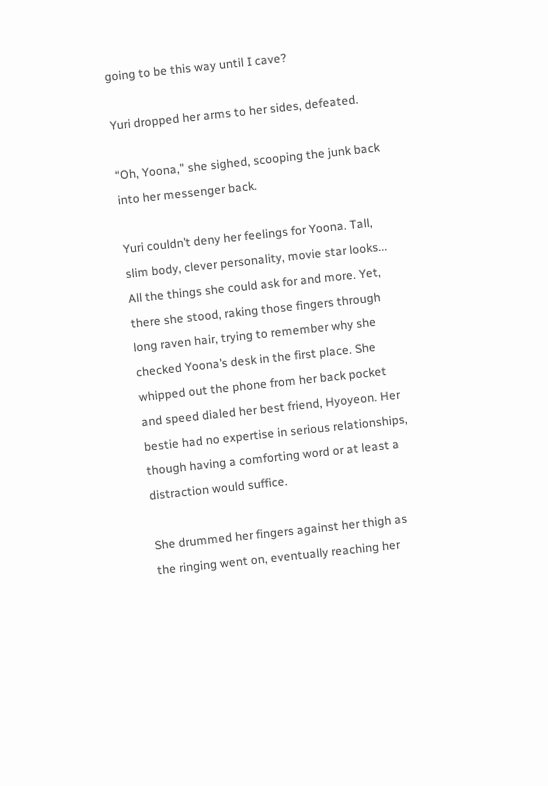going to be this way until I cave?

Yuri dropped her arms to her sides, defeated.

“Oh, Yoona,” she sighed, scooping the junk back into her messenger back.

Yuri couldn’t deny her feelings for Yoona. Tall, slim body, clever personality, movie star looks... All the things she could ask for and more. Yet, there she stood, raking those fingers through long raven hair, trying to remember why she checked Yoona’s desk in the first place. She whipped out the phone from her back pocket and speed dialed her best friend, Hyoyeon. Her bestie had no expertise in serious relationships, though having a comforting word or at least a distraction would suffice.

She drummed her fingers against her thigh as the ringing went on, eventually reaching her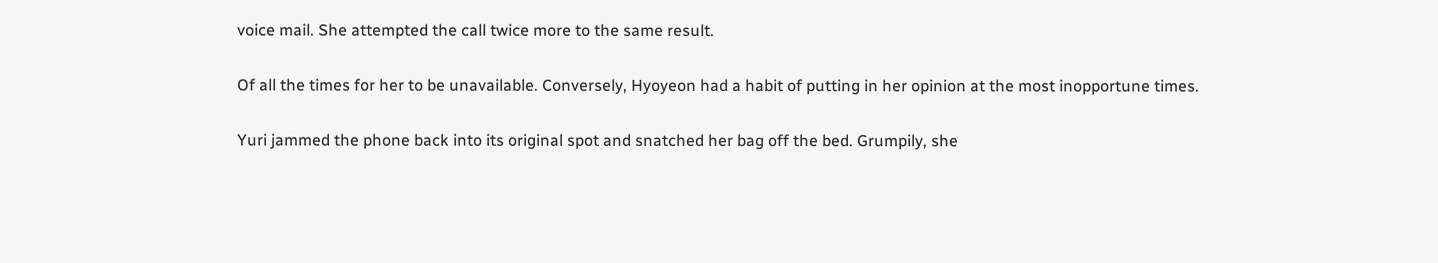voice mail. She attempted the call twice more to the same result.

Of all the times for her to be unavailable. Conversely, Hyoyeon had a habit of putting in her opinion at the most inopportune times.

Yuri jammed the phone back into its original spot and snatched her bag off the bed. Grumpily, she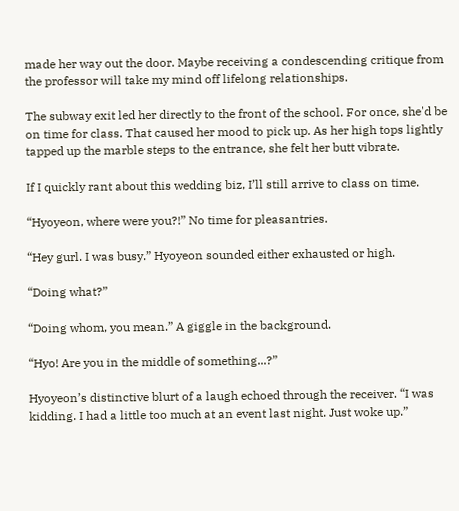made her way out the door. Maybe receiving a condescending critique from the professor will take my mind off lifelong relationships.

The subway exit led her directly to the front of the school. For once, she'd be on time for class. That caused her mood to pick up. As her high tops lightly tapped up the marble steps to the entrance, she felt her butt vibrate.

If I quickly rant about this wedding biz, I’ll still arrive to class on time.

“Hyoyeon, where were you?!” No time for pleasantries.

“Hey gurl. I was busy.” Hyoyeon sounded either exhausted or high.

“Doing what?”

“Doing whom, you mean.” A giggle in the background.

“Hyo! Are you in the middle of something...?”

Hyoyeon’s distinctive blurt of a laugh echoed through the receiver. “I was kidding. I had a little too much at an event last night. Just woke up.”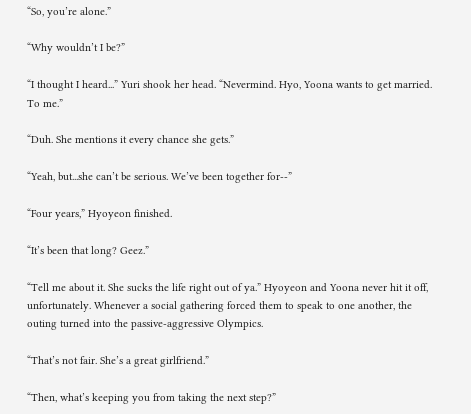“So, you’re alone.”

“Why wouldn’t I be?”

“I thought I heard...” Yuri shook her head. “Nevermind. Hyo, Yoona wants to get married. To me.”

“Duh. She mentions it every chance she gets.”

“Yeah, but...she can’t be serious. We’ve been together for--”

“Four years,” Hyoyeon finished.

“It’s been that long? Geez.”

“Tell me about it. She sucks the life right out of ya.” Hyoyeon and Yoona never hit it off, unfortunately. Whenever a social gathering forced them to speak to one another, the outing turned into the passive-aggressive Olympics.

“That’s not fair. She’s a great girlfriend.”

“Then, what’s keeping you from taking the next step?”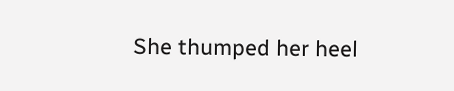She thumped her heel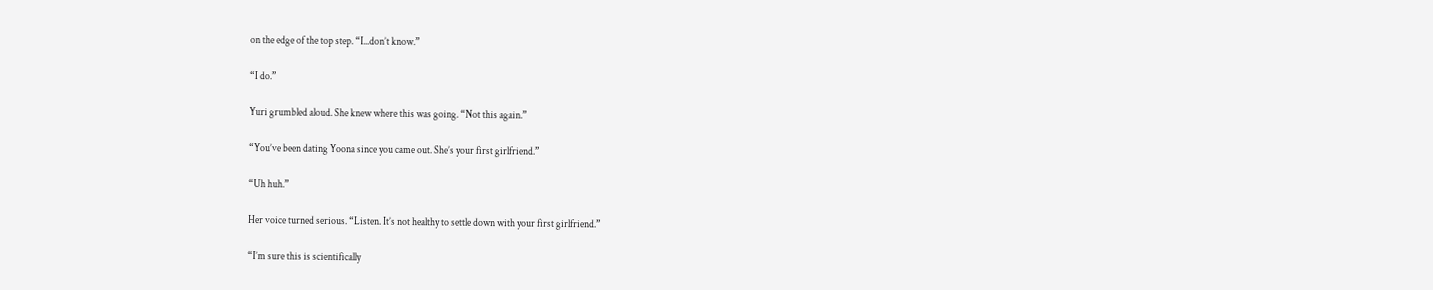on the edge of the top step. “I...don’t know.”

“I do.”

Yuri grumbled aloud. She knew where this was going. “Not this again.”

“You’ve been dating Yoona since you came out. She’s your first girlfriend.”

“Uh huh.”

Her voice turned serious. “Listen. It’s not healthy to settle down with your first girlfriend.”

“I’m sure this is scientifically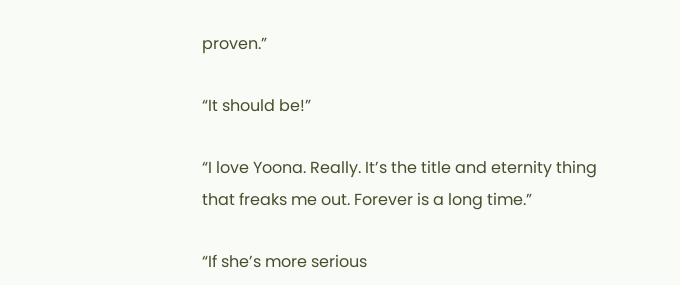proven.”

“It should be!”

“I love Yoona. Really. It’s the title and eternity thing that freaks me out. Forever is a long time.”

“If she’s more serious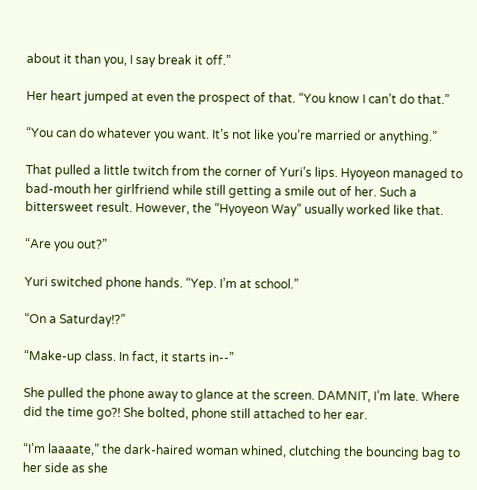about it than you, I say break it off.”

Her heart jumped at even the prospect of that. “You know I can’t do that.”

“You can do whatever you want. It’s not like you’re married or anything.”

That pulled a little twitch from the corner of Yuri’s lips. Hyoyeon managed to bad-mouth her girlfriend while still getting a smile out of her. Such a bittersweet result. However, the “Hyoyeon Way” usually worked like that.

“Are you out?”

Yuri switched phone hands. “Yep. I’m at school.”

“On a Saturday!?”

“Make-up class. In fact, it starts in--”

She pulled the phone away to glance at the screen. DAMNIT, I’m late. Where did the time go?! She bolted, phone still attached to her ear.

“I’m laaaate,” the dark-haired woman whined, clutching the bouncing bag to her side as she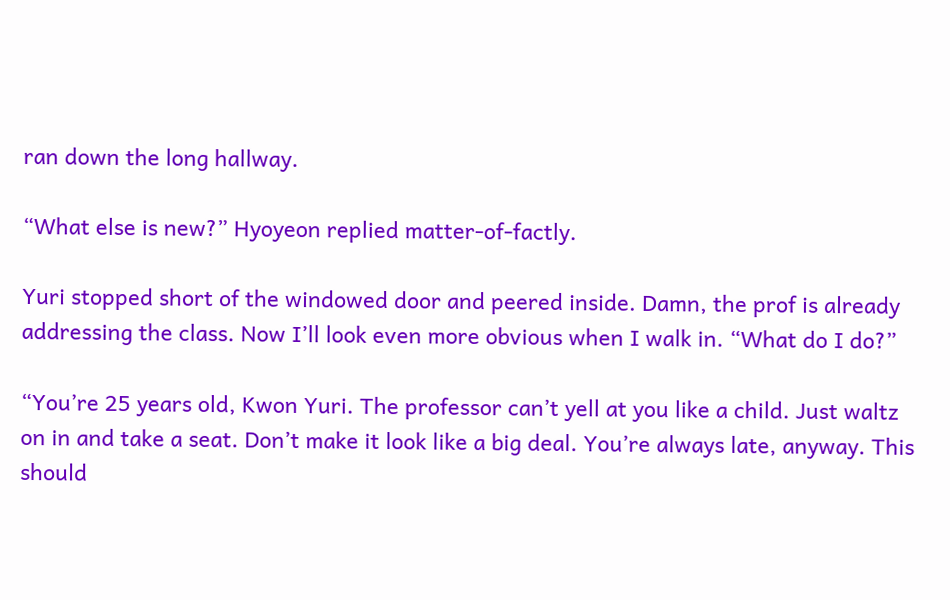ran down the long hallway.

“What else is new?” Hyoyeon replied matter-of-factly.

Yuri stopped short of the windowed door and peered inside. Damn, the prof is already addressing the class. Now I’ll look even more obvious when I walk in. “What do I do?”

“You’re 25 years old, Kwon Yuri. The professor can’t yell at you like a child. Just waltz on in and take a seat. Don’t make it look like a big deal. You’re always late, anyway. This should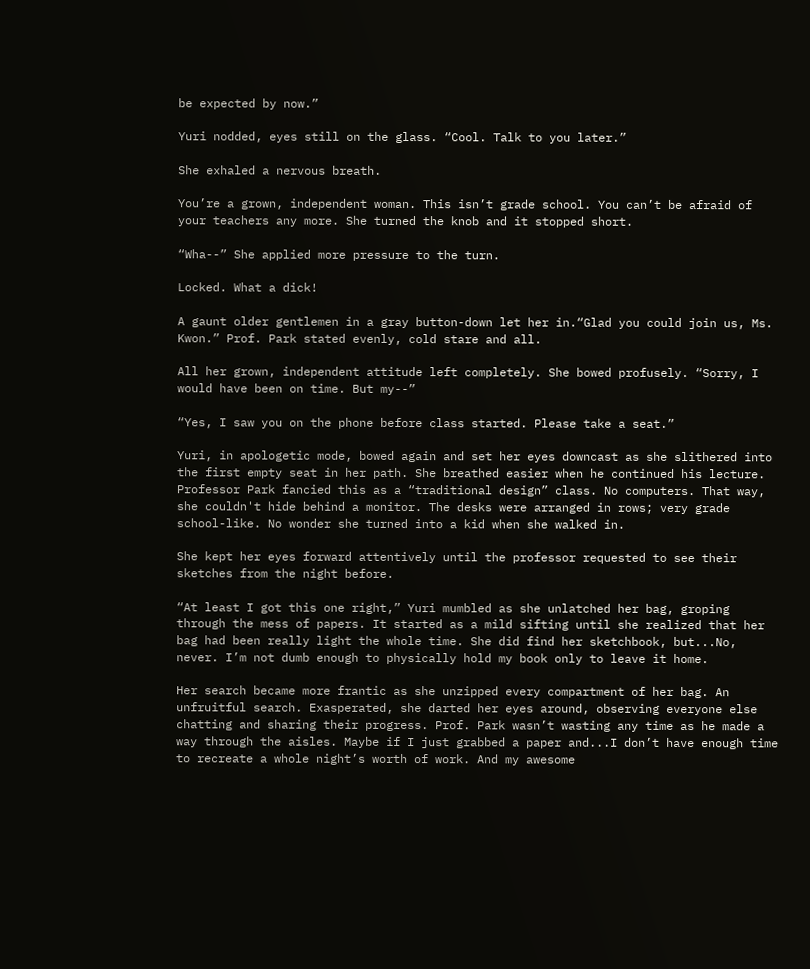be expected by now.”

Yuri nodded, eyes still on the glass. “Cool. Talk to you later.”

She exhaled a nervous breath.

You’re a grown, independent woman. This isn’t grade school. You can’t be afraid of your teachers any more. She turned the knob and it stopped short.

“Wha--” She applied more pressure to the turn.

Locked. What a dick!

A gaunt older gentlemen in a gray button-down let her in.“Glad you could join us, Ms. Kwon.” Prof. Park stated evenly, cold stare and all.

All her grown, independent attitude left completely. She bowed profusely. “Sorry, I would have been on time. But my--”

“Yes, I saw you on the phone before class started. Please take a seat.”

Yuri, in apologetic mode, bowed again and set her eyes downcast as she slithered into the first empty seat in her path. She breathed easier when he continued his lecture. Professor Park fancied this as a “traditional design” class. No computers. That way, she couldn't hide behind a monitor. The desks were arranged in rows; very grade school-like. No wonder she turned into a kid when she walked in.

She kept her eyes forward attentively until the professor requested to see their sketches from the night before.

“At least I got this one right,” Yuri mumbled as she unlatched her bag, groping through the mess of papers. It started as a mild sifting until she realized that her bag had been really light the whole time. She did find her sketchbook, but...No, never. I’m not dumb enough to physically hold my book only to leave it home.

Her search became more frantic as she unzipped every compartment of her bag. An unfruitful search. Exasperated, she darted her eyes around, observing everyone else chatting and sharing their progress. Prof. Park wasn’t wasting any time as he made a way through the aisles. Maybe if I just grabbed a paper and...I don’t have enough time to recreate a whole night’s worth of work. And my awesome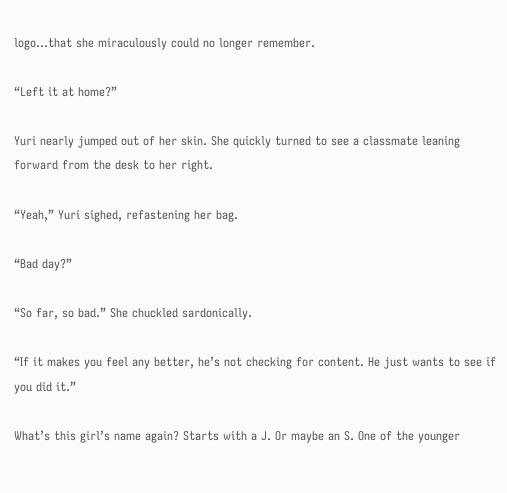logo...that she miraculously could no longer remember.

“Left it at home?”

Yuri nearly jumped out of her skin. She quickly turned to see a classmate leaning forward from the desk to her right.

“Yeah,” Yuri sighed, refastening her bag.

“Bad day?”

“So far, so bad.” She chuckled sardonically.

“If it makes you feel any better, he’s not checking for content. He just wants to see if you did it.”

What’s this girl’s name again? Starts with a J. Or maybe an S. One of the younger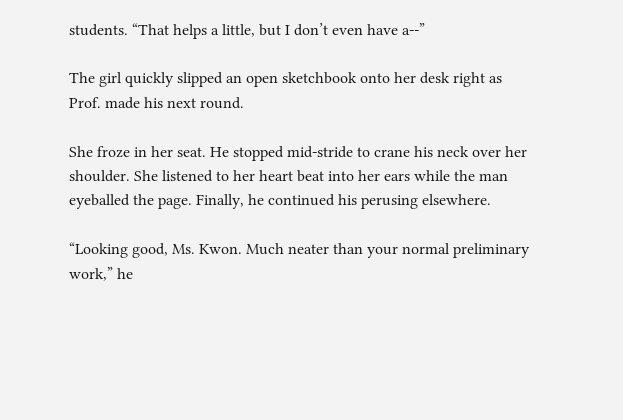students. “That helps a little, but I don’t even have a--”

The girl quickly slipped an open sketchbook onto her desk right as Prof. made his next round.

She froze in her seat. He stopped mid-stride to crane his neck over her shoulder. She listened to her heart beat into her ears while the man eyeballed the page. Finally, he continued his perusing elsewhere.

“Looking good, Ms. Kwon. Much neater than your normal preliminary work,” he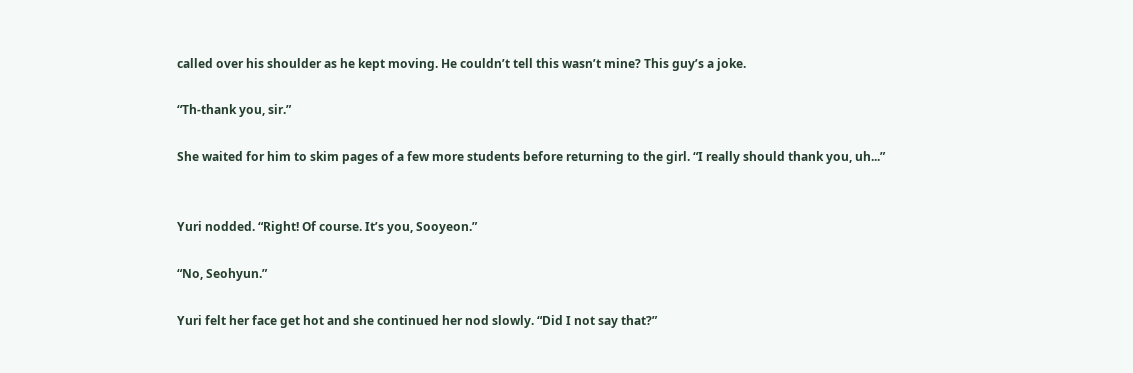called over his shoulder as he kept moving. He couldn’t tell this wasn’t mine? This guy’s a joke.

“Th-thank you, sir.”

She waited for him to skim pages of a few more students before returning to the girl. “I really should thank you, uh...”


Yuri nodded. “Right! Of course. It’s you, Sooyeon.”

“No, Seohyun.”

Yuri felt her face get hot and she continued her nod slowly. “Did I not say that?”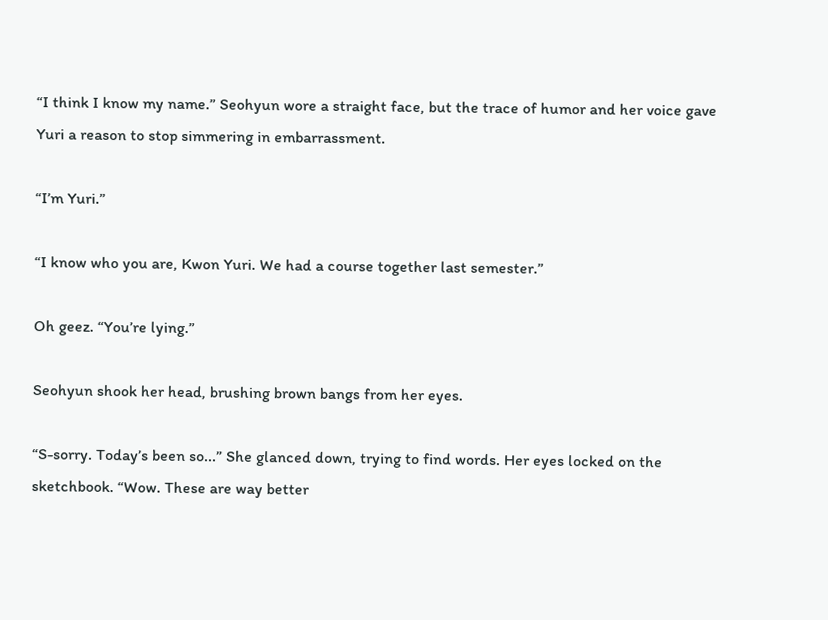“I think I know my name.” Seohyun wore a straight face, but the trace of humor and her voice gave Yuri a reason to stop simmering in embarrassment.

“I’m Yuri.”

“I know who you are, Kwon Yuri. We had a course together last semester.”

Oh geez. “You’re lying.”

Seohyun shook her head, brushing brown bangs from her eyes.

“S-sorry. Today’s been so...” She glanced down, trying to find words. Her eyes locked on the sketchbook. “Wow. These are way better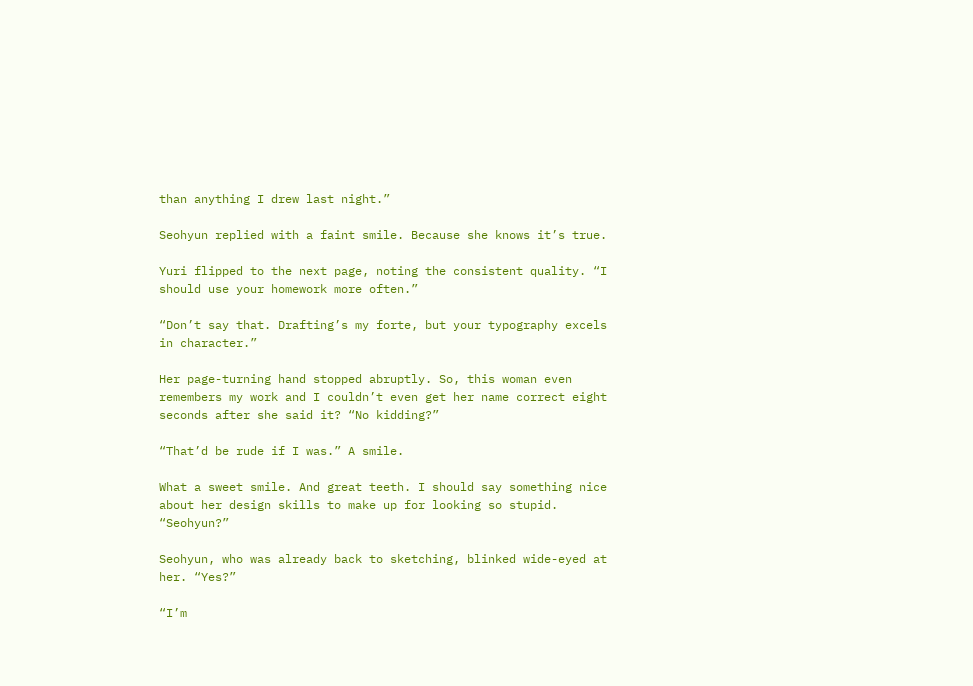than anything I drew last night.”

Seohyun replied with a faint smile. Because she knows it’s true.

Yuri flipped to the next page, noting the consistent quality. “I should use your homework more often.”

“Don’t say that. Drafting’s my forte, but your typography excels in character.”

Her page-turning hand stopped abruptly. So, this woman even remembers my work and I couldn’t even get her name correct eight seconds after she said it? “No kidding?”

“That’d be rude if I was.” A smile.

What a sweet smile. And great teeth. I should say something nice about her design skills to make up for looking so stupid. “Seohyun?”

Seohyun, who was already back to sketching, blinked wide-eyed at her. “Yes?”

“I’m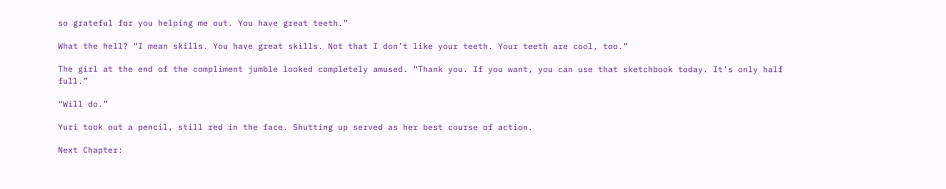so grateful for you helping me out. You have great teeth.”

What the hell? “I mean skills. You have great skills. Not that I don’t like your teeth. Your teeth are cool, too.”

The girl at the end of the compliment jumble looked completely amused. “Thank you. If you want, you can use that sketchbook today. It’s only half full.”

“Will do.”

Yuri took out a pencil, still red in the face. Shutting up served as her best course of action.

Next Chapter: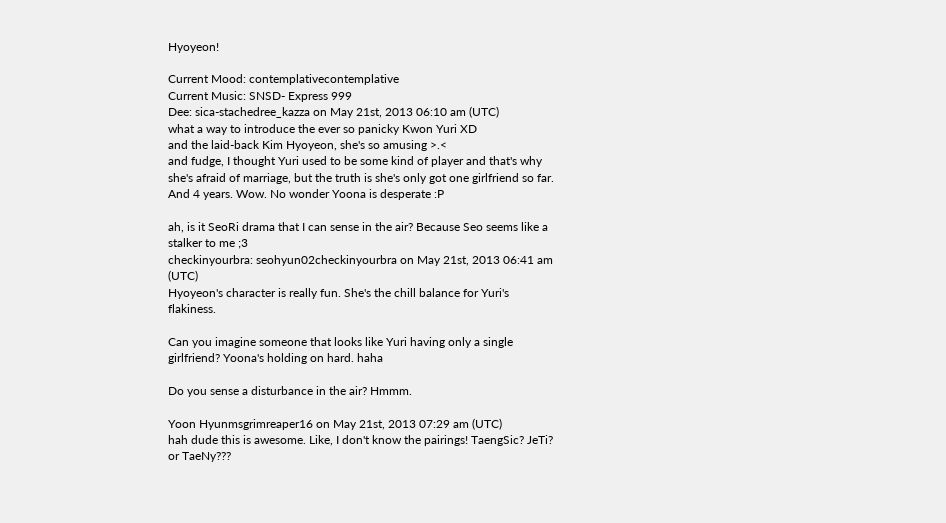Hyoyeon!

Current Mood: contemplativecontemplative
Current Music: SNSD- Express 999
Dee: sica-stachedree_kazza on May 21st, 2013 06:10 am (UTC)
what a way to introduce the ever so panicky Kwon Yuri XD
and the laid-back Kim Hyoyeon, she's so amusing >.<
and fudge, I thought Yuri used to be some kind of player and that's why she's afraid of marriage, but the truth is she's only got one girlfriend so far. And 4 years. Wow. No wonder Yoona is desperate :P

ah, is it SeoRi drama that I can sense in the air? Because Seo seems like a stalker to me ;3
checkinyourbra: seohyun02checkinyourbra on May 21st, 2013 06:41 am (UTC)
Hyoyeon's character is really fun. She's the chill balance for Yuri's flakiness.

Can you imagine someone that looks like Yuri having only a single girlfriend? Yoona's holding on hard. haha

Do you sense a disturbance in the air? Hmmm.

Yoon Hyunmsgrimreaper16 on May 21st, 2013 07:29 am (UTC)
hah dude this is awesome. Like, I don't know the pairings! TaengSic? JeTi? or TaeNy???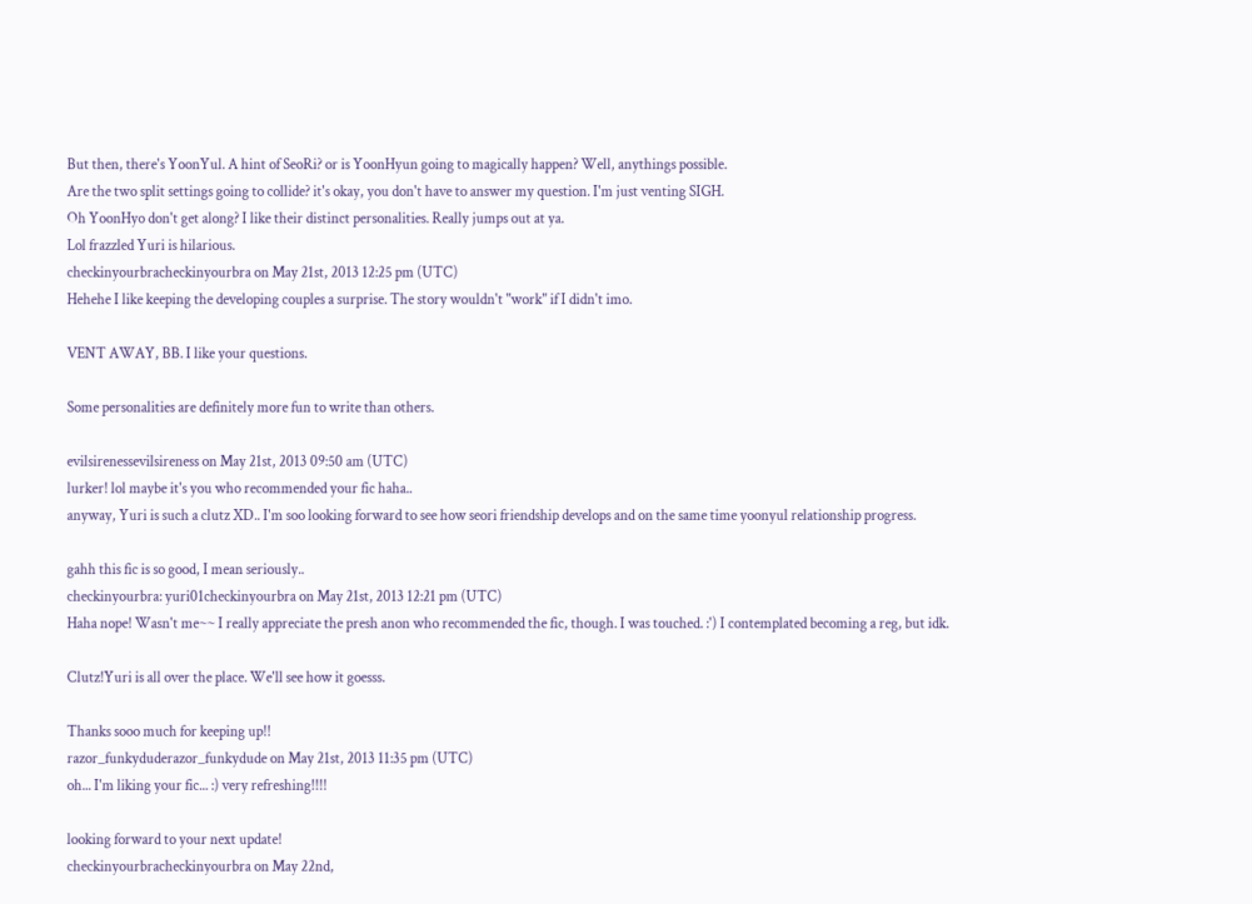But then, there's YoonYul. A hint of SeoRi? or is YoonHyun going to magically happen? Well, anythings possible.
Are the two split settings going to collide? it's okay, you don't have to answer my question. I'm just venting SIGH.
Oh YoonHyo don't get along? I like their distinct personalities. Really jumps out at ya.
Lol frazzled Yuri is hilarious.
checkinyourbracheckinyourbra on May 21st, 2013 12:25 pm (UTC)
Hehehe I like keeping the developing couples a surprise. The story wouldn't "work" if I didn't imo.

VENT AWAY, BB. I like your questions.

Some personalities are definitely more fun to write than others.

evilsirenessevilsireness on May 21st, 2013 09:50 am (UTC)
lurker! lol maybe it's you who recommended your fic haha..
anyway, Yuri is such a clutz XD.. I'm soo looking forward to see how seori friendship develops and on the same time yoonyul relationship progress.

gahh this fic is so good, I mean seriously..
checkinyourbra: yuri01checkinyourbra on May 21st, 2013 12:21 pm (UTC)
Haha nope! Wasn't me~~ I really appreciate the presh anon who recommended the fic, though. I was touched. :') I contemplated becoming a reg, but idk.

Clutz!Yuri is all over the place. We'll see how it goesss.

Thanks sooo much for keeping up!!
razor_funkyduderazor_funkydude on May 21st, 2013 11:35 pm (UTC)
oh... I'm liking your fic... :) very refreshing!!!!

looking forward to your next update!
checkinyourbracheckinyourbra on May 22nd,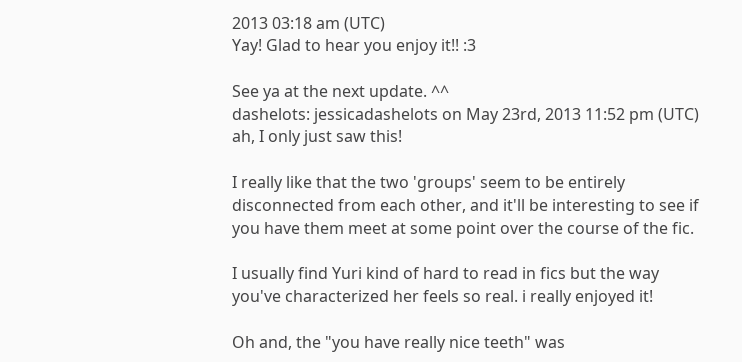2013 03:18 am (UTC)
Yay! Glad to hear you enjoy it!! :3

See ya at the next update. ^^
dashelots: jessicadashelots on May 23rd, 2013 11:52 pm (UTC)
ah, I only just saw this!

I really like that the two 'groups' seem to be entirely disconnected from each other, and it'll be interesting to see if you have them meet at some point over the course of the fic.

I usually find Yuri kind of hard to read in fics but the way you've characterized her feels so real. i really enjoyed it!

Oh and, the "you have really nice teeth" was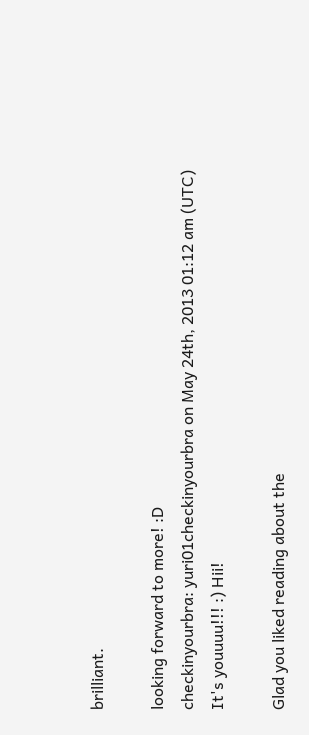brilliant.

looking forward to more! :D
checkinyourbra: yuri01checkinyourbra on May 24th, 2013 01:12 am (UTC)
It's youuuu!!! :) Hii!

Glad you liked reading about the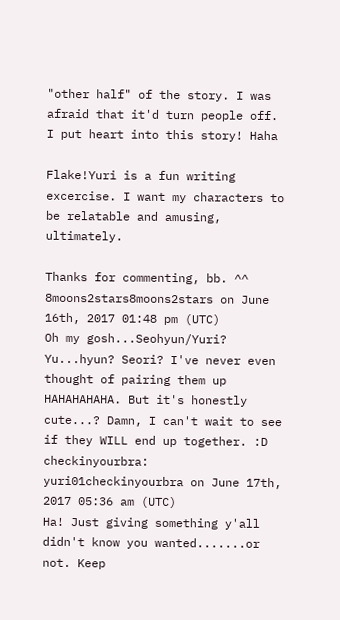"other half" of the story. I was afraid that it'd turn people off. I put heart into this story! Haha

Flake!Yuri is a fun writing excercise. I want my characters to be relatable and amusing, ultimately.

Thanks for commenting, bb. ^^
8moons2stars8moons2stars on June 16th, 2017 01:48 pm (UTC)
Oh my gosh...Seohyun/Yuri? Yu...hyun? Seori? I've never even thought of pairing them up HAHAHAHAHA. But it's honestly cute...? Damn, I can't wait to see if they WILL end up together. :D
checkinyourbra: yuri01checkinyourbra on June 17th, 2017 05:36 am (UTC)
Ha! Just giving something y'all didn't know you wanted.......or not. Keep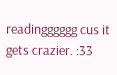readingggggg cus it gets crazier. :33